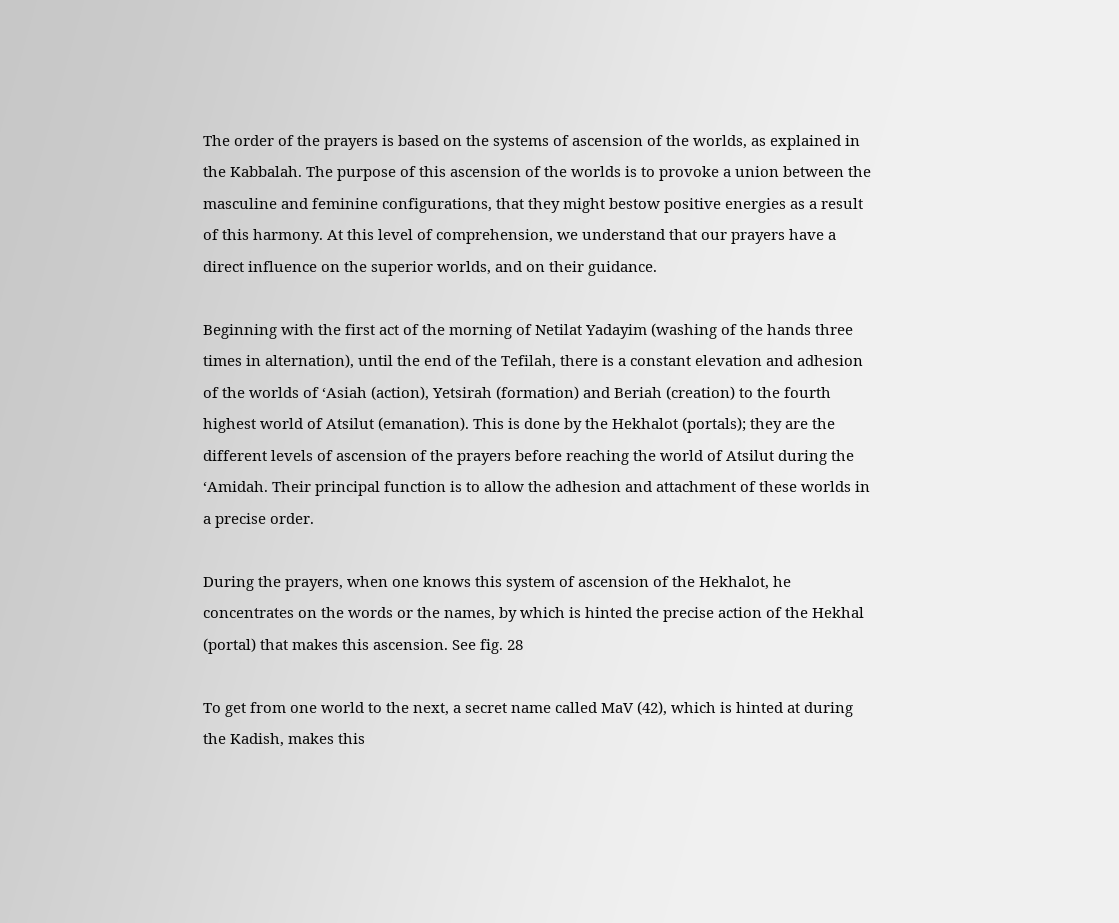The order of the prayers is based on the systems of ascension of the worlds, as explained in the Kabbalah. The purpose of this ascension of the worlds is to provoke a union between the masculine and feminine configurations, that they might bestow positive energies as a result of this harmony. At this level of comprehension, we understand that our prayers have a direct influence on the superior worlds, and on their guidance.

Beginning with the first act of the morning of Netilat Yadayim (washing of the hands three times in alternation), until the end of the Tefilah, there is a constant elevation and adhesion of the worlds of ‘Asiah (action), Yetsirah (formation) and Beriah (creation) to the fourth highest world of Atsilut (emanation). This is done by the Hekhalot (portals); they are the different levels of ascension of the prayers before reaching the world of Atsilut during the ‘Amidah. Their principal function is to allow the adhesion and attachment of these worlds in a precise order.

During the prayers, when one knows this system of ascension of the Hekhalot, he concentrates on the words or the names, by which is hinted the precise action of the Hekhal (portal) that makes this ascension. See fig. 28

To get from one world to the next, a secret name called MaV (42), which is hinted at during the Kadish, makes this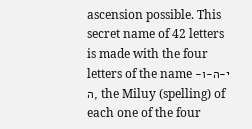ascension possible. This secret name of 42 letters is made with the four letters of the name י-ה-ו-ה, the Miluy (spelling) of each one of the four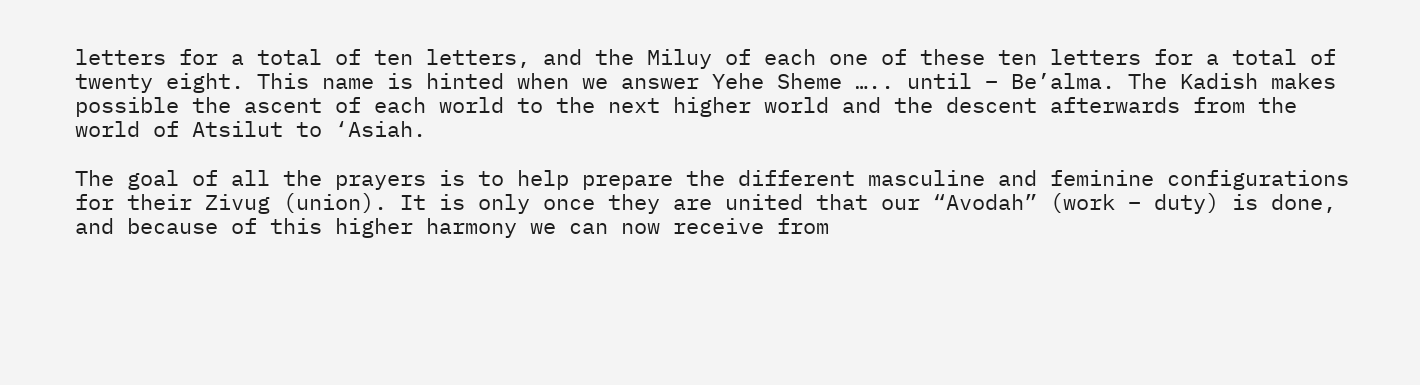letters for a total of ten letters, and the Miluy of each one of these ten letters for a total of twenty eight. This name is hinted when we answer Yehe Sheme ….. until – Be’alma. The Kadish makes possible the ascent of each world to the next higher world and the descent afterwards from the world of Atsilut to ‘Asiah.

The goal of all the prayers is to help prepare the different masculine and feminine configurations for their Zivug (union). It is only once they are united that our “Avodah” (work – duty) is done, and because of this higher harmony we can now receive from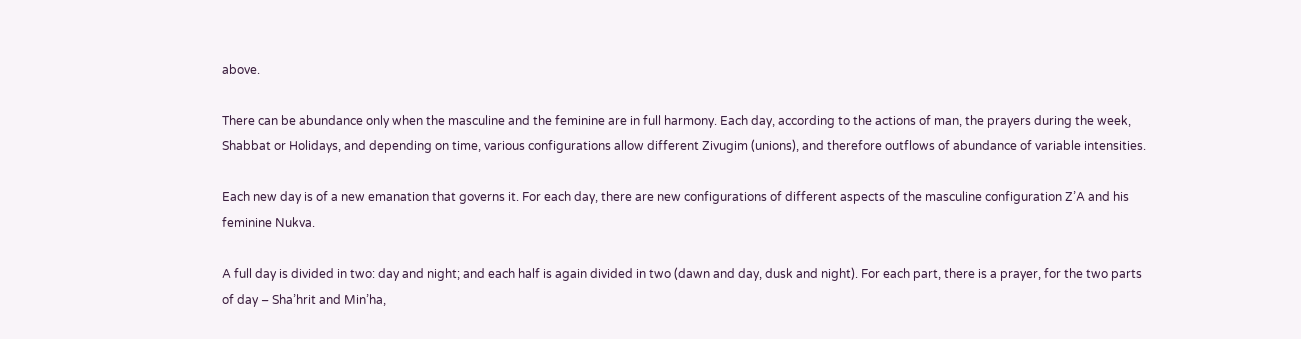above.

There can be abundance only when the masculine and the feminine are in full harmony. Each day, according to the actions of man, the prayers during the week, Shabbat or Holidays, and depending on time, various configurations allow different Zivugim (unions), and therefore outflows of abundance of variable intensities.

Each new day is of a new emanation that governs it. For each day, there are new configurations of different aspects of the masculine configuration Z’A and his feminine Nukva.

A full day is divided in two: day and night; and each half is again divided in two (dawn and day, dusk and night). For each part, there is a prayer, for the two parts of day – Sha’hrit and Min’ha,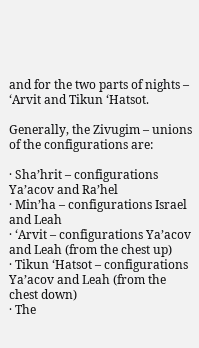and for the two parts of nights – ‘Arvit and Tikun ‘Hatsot.

Generally, the Zivugim – unions of the configurations are:

· Sha’hrit – configurations Ya’acov and Ra’hel
· Min’ha – configurations Israel and Leah
· ‘Arvit – configurations Ya’acov and Leah (from the chest up)
· Tikun ‘Hatsot – configurations Ya’acov and Leah (from the chest down)
· The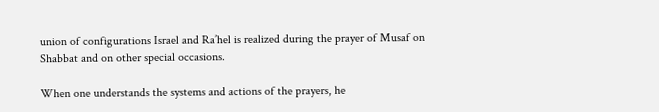union of configurations Israel and Ra’hel is realized during the prayer of Musaf on Shabbat and on other special occasions.

When one understands the systems and actions of the prayers, he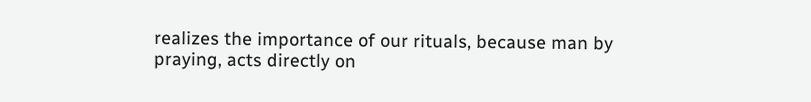realizes the importance of our rituals, because man by praying, acts directly on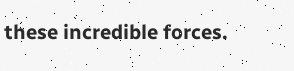these incredible forces.